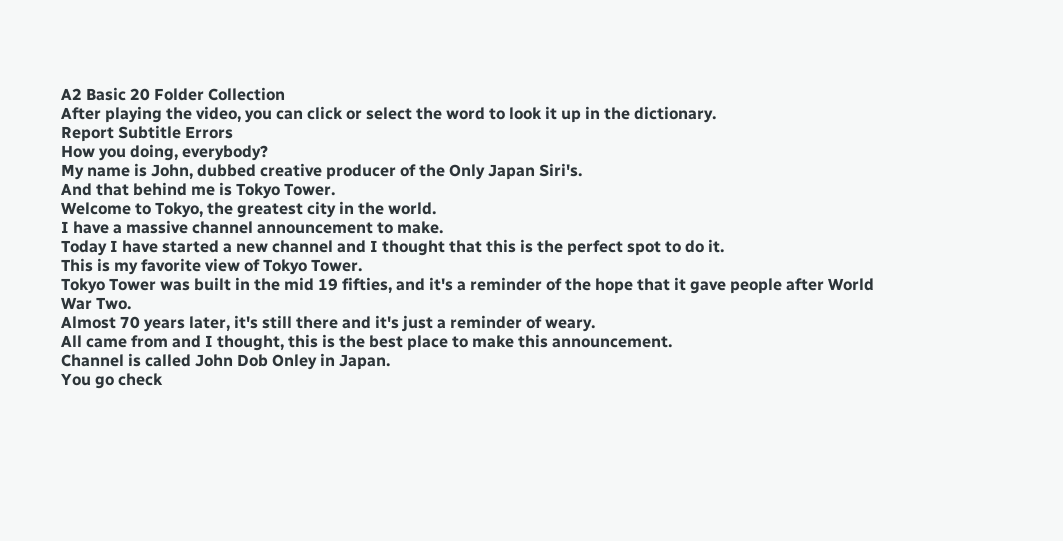A2 Basic 20 Folder Collection
After playing the video, you can click or select the word to look it up in the dictionary.
Report Subtitle Errors
How you doing, everybody?
My name is John, dubbed creative producer of the Only Japan Siri's.
And that behind me is Tokyo Tower.
Welcome to Tokyo, the greatest city in the world.
I have a massive channel announcement to make.
Today I have started a new channel and I thought that this is the perfect spot to do it.
This is my favorite view of Tokyo Tower.
Tokyo Tower was built in the mid 19 fifties, and it's a reminder of the hope that it gave people after World War Two.
Almost 70 years later, it's still there and it's just a reminder of weary.
All came from and I thought, this is the best place to make this announcement.
Channel is called John Dob Onley in Japan.
You go check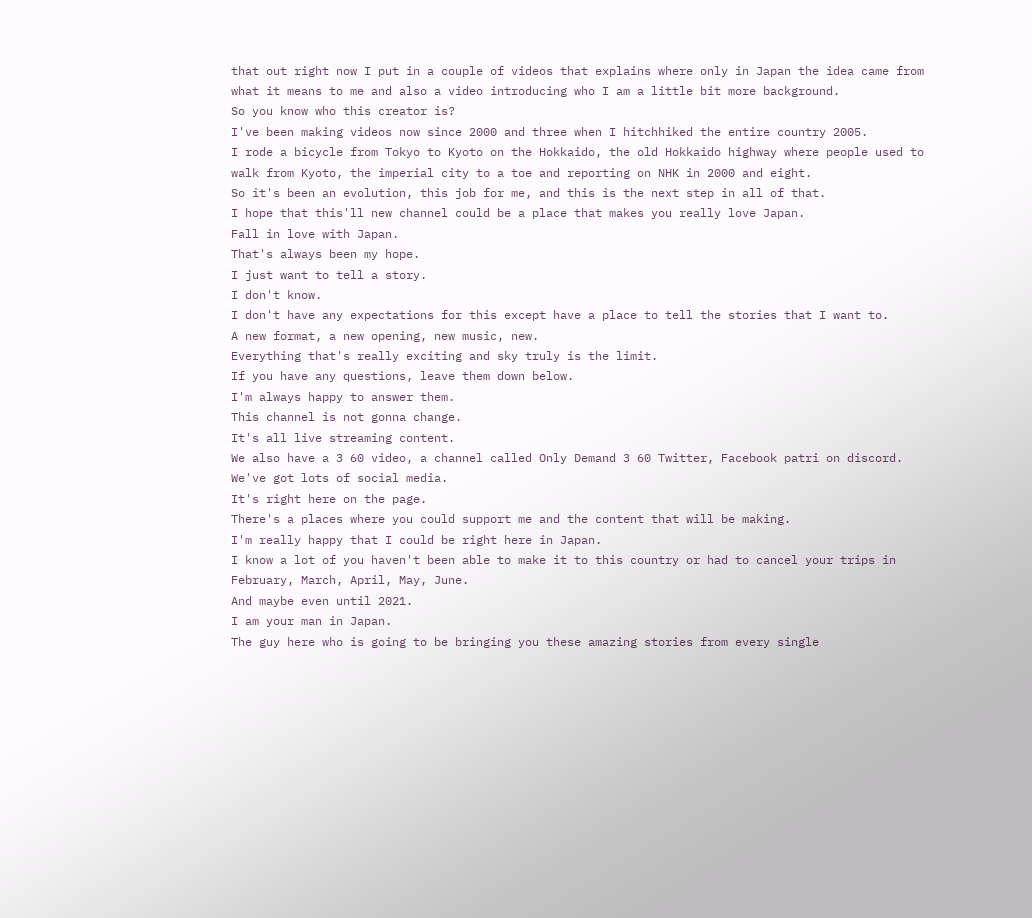that out right now I put in a couple of videos that explains where only in Japan the idea came from what it means to me and also a video introducing who I am a little bit more background.
So you know who this creator is?
I've been making videos now since 2000 and three when I hitchhiked the entire country 2005.
I rode a bicycle from Tokyo to Kyoto on the Hokkaido, the old Hokkaido highway where people used to walk from Kyoto, the imperial city to a toe and reporting on NHK in 2000 and eight.
So it's been an evolution, this job for me, and this is the next step in all of that.
I hope that this'll new channel could be a place that makes you really love Japan.
Fall in love with Japan.
That's always been my hope.
I just want to tell a story.
I don't know.
I don't have any expectations for this except have a place to tell the stories that I want to.
A new format, a new opening, new music, new.
Everything that's really exciting and sky truly is the limit.
If you have any questions, leave them down below.
I'm always happy to answer them.
This channel is not gonna change.
It's all live streaming content.
We also have a 3 60 video, a channel called Only Demand 3 60 Twitter, Facebook patri on discord.
We've got lots of social media.
It's right here on the page.
There's a places where you could support me and the content that will be making.
I'm really happy that I could be right here in Japan.
I know a lot of you haven't been able to make it to this country or had to cancel your trips in February, March, April, May, June.
And maybe even until 2021.
I am your man in Japan.
The guy here who is going to be bringing you these amazing stories from every single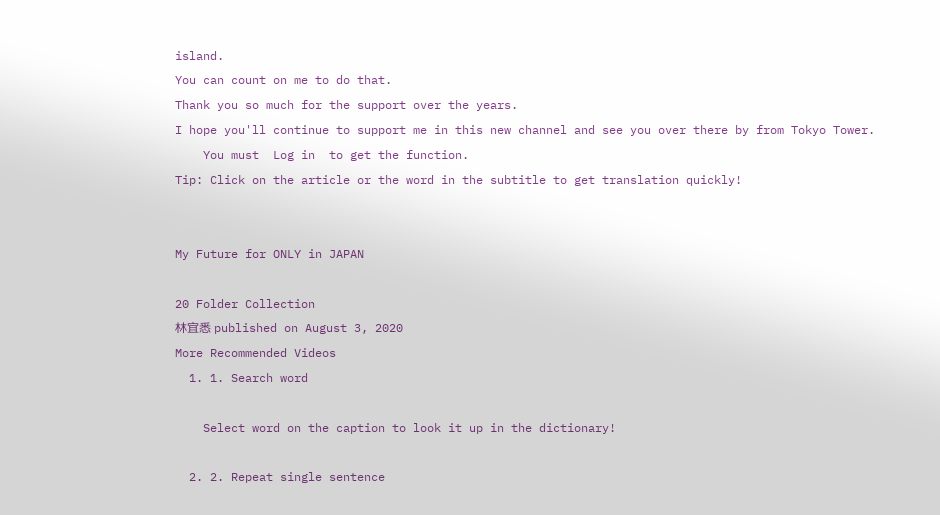island.
You can count on me to do that.
Thank you so much for the support over the years.
I hope you'll continue to support me in this new channel and see you over there by from Tokyo Tower.
    You must  Log in  to get the function.
Tip: Click on the article or the word in the subtitle to get translation quickly!


My Future for ONLY in JAPAN

20 Folder Collection
林宜悉 published on August 3, 2020
More Recommended Videos
  1. 1. Search word

    Select word on the caption to look it up in the dictionary!

  2. 2. Repeat single sentence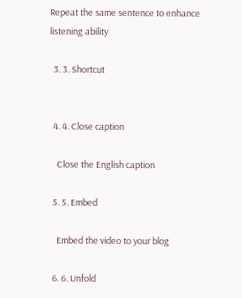Repeat the same sentence to enhance listening ability

  3. 3. Shortcut


  4. 4. Close caption

    Close the English caption

  5. 5. Embed

    Embed the video to your blog

  6. 6. Unfold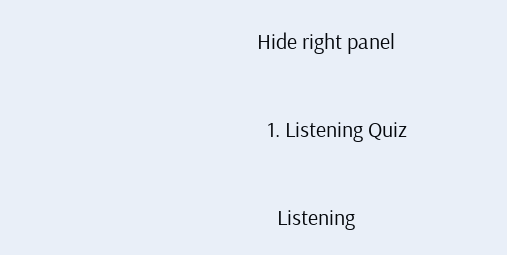Hide right panel

  1. Listening Quiz

    Listening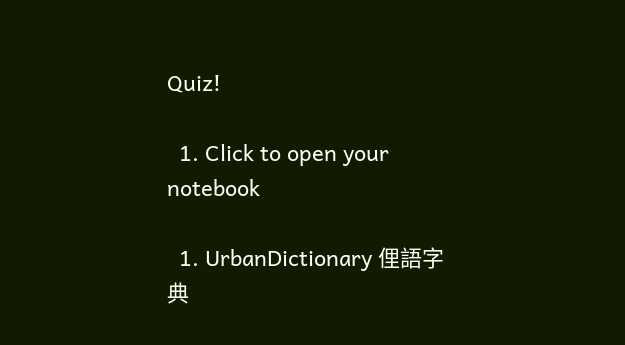Quiz!

  1. Click to open your notebook

  1. UrbanDictionary 俚語字典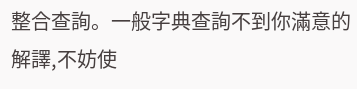整合查詢。一般字典查詢不到你滿意的解譯,不妨使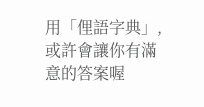用「俚語字典」,或許會讓你有滿意的答案喔